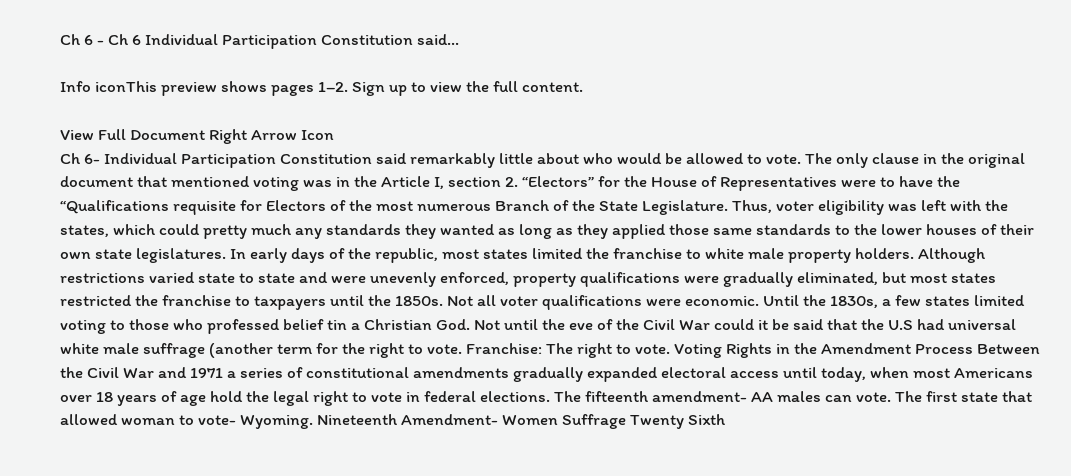Ch 6 - Ch 6 Individual Participation Constitution said...

Info iconThis preview shows pages 1–2. Sign up to view the full content.

View Full Document Right Arrow Icon
Ch 6- Individual Participation Constitution said remarkably little about who would be allowed to vote. The only clause in the original document that mentioned voting was in the Article I, section 2. “Electors” for the House of Representatives were to have the “Qualifications requisite for Electors of the most numerous Branch of the State Legislature. Thus, voter eligibility was left with the states, which could pretty much any standards they wanted as long as they applied those same standards to the lower houses of their own state legislatures. In early days of the republic, most states limited the franchise to white male property holders. Although restrictions varied state to state and were unevenly enforced, property qualifications were gradually eliminated, but most states restricted the franchise to taxpayers until the 1850s. Not all voter qualifications were economic. Until the 1830s, a few states limited voting to those who professed belief tin a Christian God. Not until the eve of the Civil War could it be said that the U.S had universal white male suffrage (another term for the right to vote. Franchise: The right to vote. Voting Rights in the Amendment Process Between the Civil War and 1971 a series of constitutional amendments gradually expanded electoral access until today, when most Americans over 18 years of age hold the legal right to vote in federal elections. The fifteenth amendment- AA males can vote. The first state that allowed woman to vote- Wyoming. Nineteenth Amendment- Women Suffrage Twenty Sixth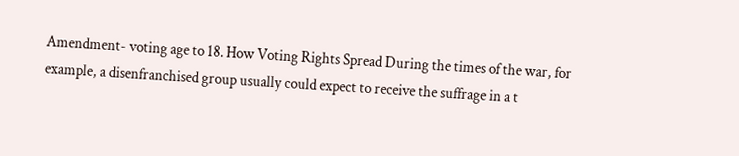Amendment- voting age to 18. How Voting Rights Spread During the times of the war, for example, a disenfranchised group usually could expect to receive the suffrage in a t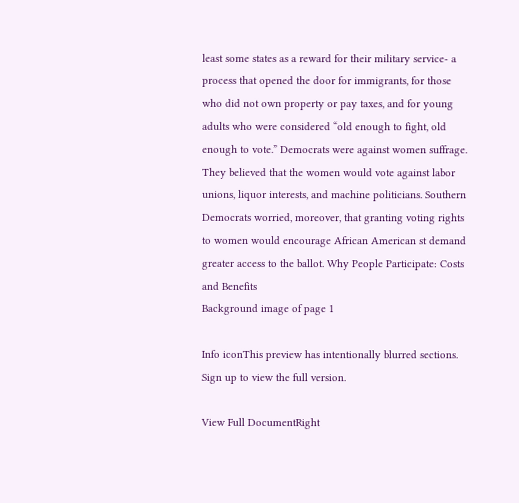least some states as a reward for their military service- a process that opened the door for immigrants, for those who did not own property or pay taxes, and for young adults who were considered “old enough to fight, old enough to vote.” Democrats were against women suffrage. They believed that the women would vote against labor unions, liquor interests, and machine politicians. Southern Democrats worried, moreover, that granting voting rights to women would encourage African American st demand greater access to the ballot. Why People Participate: Costs and Benefits
Background image of page 1

Info iconThis preview has intentionally blurred sections. Sign up to view the full version.

View Full DocumentRight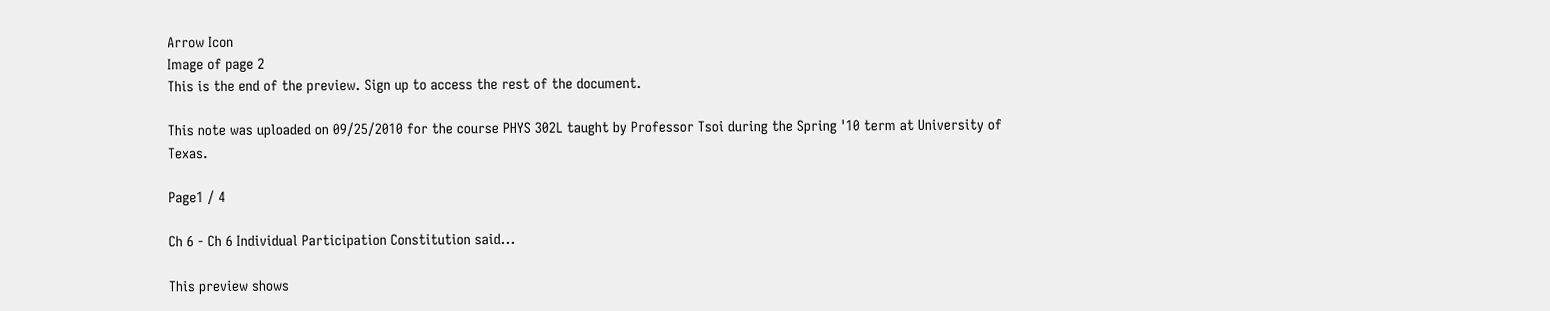Arrow Icon
Image of page 2
This is the end of the preview. Sign up to access the rest of the document.

This note was uploaded on 09/25/2010 for the course PHYS 302L taught by Professor Tsoi during the Spring '10 term at University of Texas.

Page1 / 4

Ch 6 - Ch 6 Individual Participation Constitution said...

This preview shows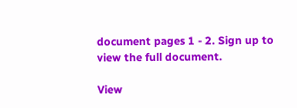document pages 1 - 2. Sign up to view the full document.

View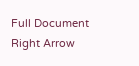Full Document Right Arrow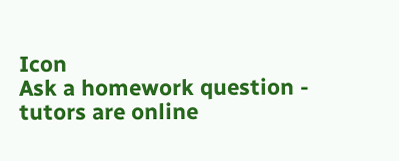Icon
Ask a homework question - tutors are online